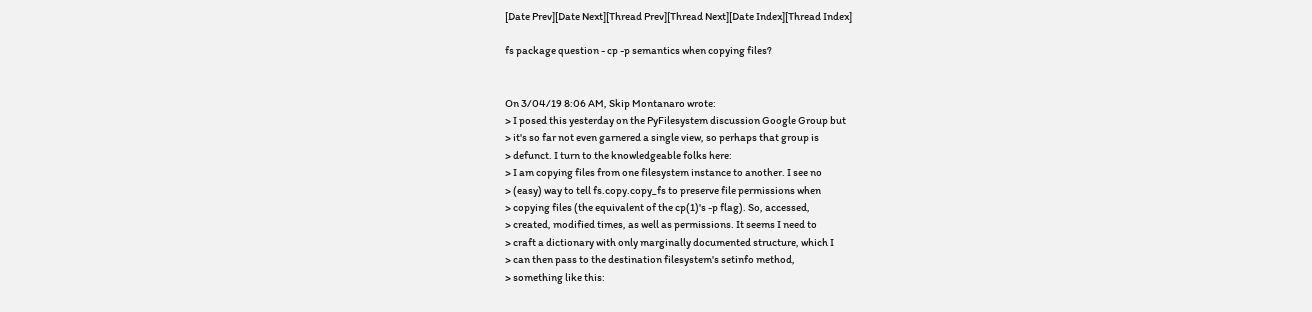[Date Prev][Date Next][Thread Prev][Thread Next][Date Index][Thread Index]

fs package question - cp -p semantics when copying files?


On 3/04/19 8:06 AM, Skip Montanaro wrote:
> I posed this yesterday on the PyFilesystem discussion Google Group but
> it's so far not even garnered a single view, so perhaps that group is
> defunct. I turn to the knowledgeable folks here:
> I am copying files from one filesystem instance to another. I see no
> (easy) way to tell fs.copy.copy_fs to preserve file permissions when
> copying files (the equivalent of the cp(1)'s -p flag). So, accessed,
> created, modified times, as well as permissions. It seems I need to
> craft a dictionary with only marginally documented structure, which I
> can then pass to the destination filesystem's setinfo method,
> something like this: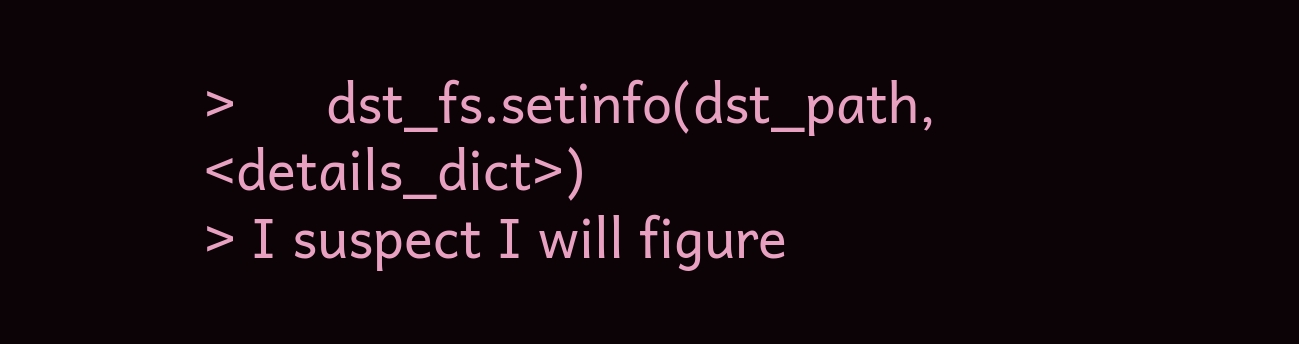>      dst_fs.setinfo(dst_path, <details_dict>)
> I suspect I will figure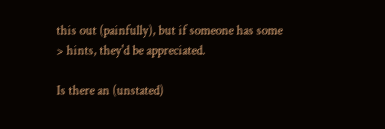this out (painfully), but if someone has some
> hints, they'd be appreciated.

Is there an (unstated)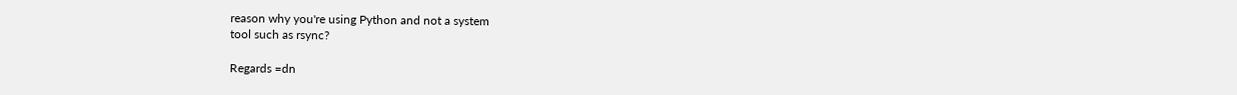reason why you're using Python and not a system
tool such as rsync?

Regards =dn